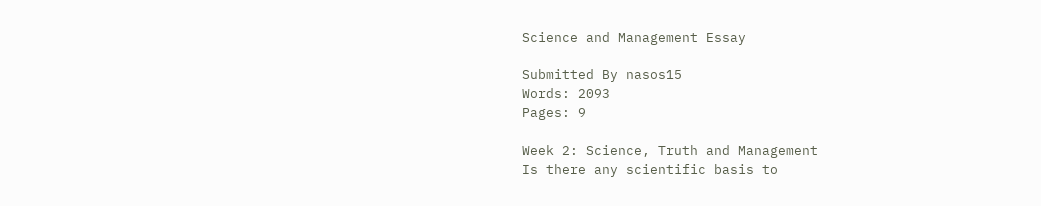Science and Management Essay

Submitted By nasos15
Words: 2093
Pages: 9

Week 2: Science, Truth and Management
Is there any scientific basis to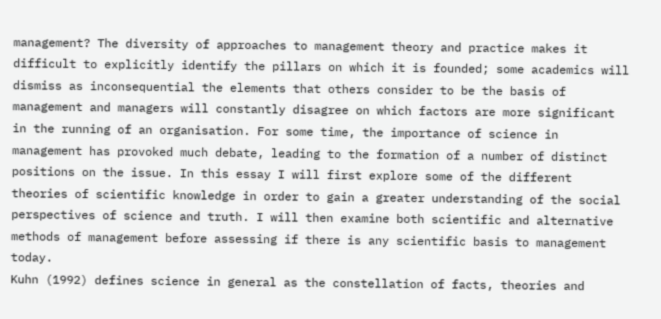management? The diversity of approaches to management theory and practice makes it difficult to explicitly identify the pillars on which it is founded; some academics will dismiss as inconsequential the elements that others consider to be the basis of management and managers will constantly disagree on which factors are more significant in the running of an organisation. For some time, the importance of science in management has provoked much debate, leading to the formation of a number of distinct positions on the issue. In this essay I will first explore some of the different theories of scientific knowledge in order to gain a greater understanding of the social perspectives of science and truth. I will then examine both scientific and alternative methods of management before assessing if there is any scientific basis to management today.
Kuhn (1992) defines science in general as the constellation of facts, theories and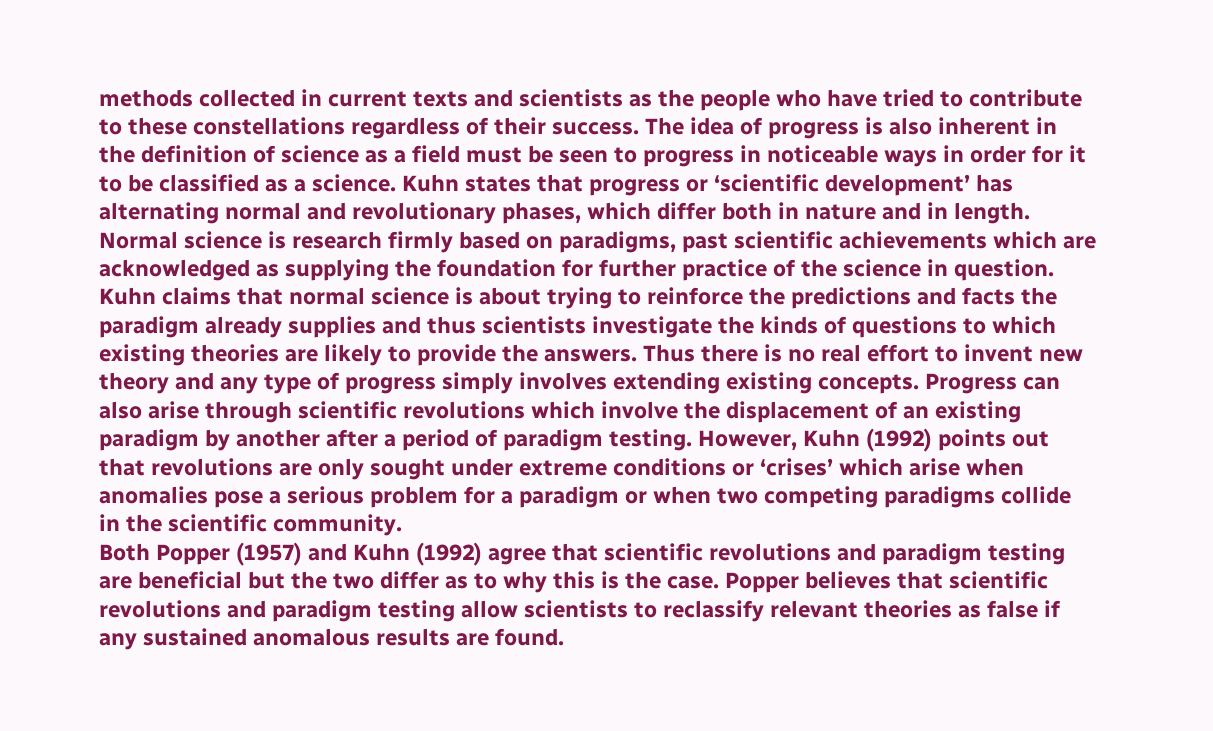methods collected in current texts and scientists as the people who have tried to contribute to these constellations regardless of their success. The idea of progress is also inherent in the definition of science as a field must be seen to progress in noticeable ways in order for it to be classified as a science. Kuhn states that progress or ‘scientific development’ has alternating normal and revolutionary phases, which differ both in nature and in length. Normal science is research firmly based on paradigms, past scientific achievements which are acknowledged as supplying the foundation for further practice of the science in question. Kuhn claims that normal science is about trying to reinforce the predictions and facts the paradigm already supplies and thus scientists investigate the kinds of questions to which existing theories are likely to provide the answers. Thus there is no real effort to invent new theory and any type of progress simply involves extending existing concepts. Progress can also arise through scientific revolutions which involve the displacement of an existing paradigm by another after a period of paradigm testing. However, Kuhn (1992) points out that revolutions are only sought under extreme conditions or ‘crises’ which arise when anomalies pose a serious problem for a paradigm or when two competing paradigms collide in the scientific community.
Both Popper (1957) and Kuhn (1992) agree that scientific revolutions and paradigm testing are beneficial but the two differ as to why this is the case. Popper believes that scientific revolutions and paradigm testing allow scientists to reclassify relevant theories as false if any sustained anomalous results are found.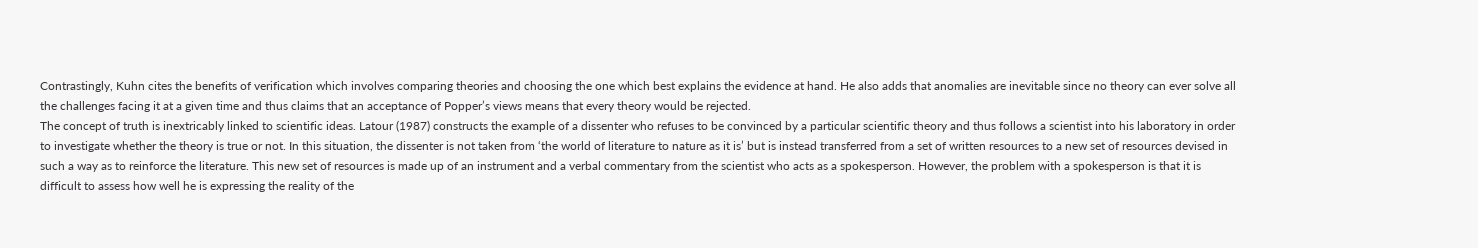Contrastingly, Kuhn cites the benefits of verification which involves comparing theories and choosing the one which best explains the evidence at hand. He also adds that anomalies are inevitable since no theory can ever solve all the challenges facing it at a given time and thus claims that an acceptance of Popper’s views means that every theory would be rejected.
The concept of truth is inextricably linked to scientific ideas. Latour (1987) constructs the example of a dissenter who refuses to be convinced by a particular scientific theory and thus follows a scientist into his laboratory in order to investigate whether the theory is true or not. In this situation, the dissenter is not taken from ‘the world of literature to nature as it is’ but is instead transferred from a set of written resources to a new set of resources devised in such a way as to reinforce the literature. This new set of resources is made up of an instrument and a verbal commentary from the scientist who acts as a spokesperson. However, the problem with a spokesperson is that it is difficult to assess how well he is expressing the reality of the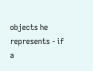objects he represents - if a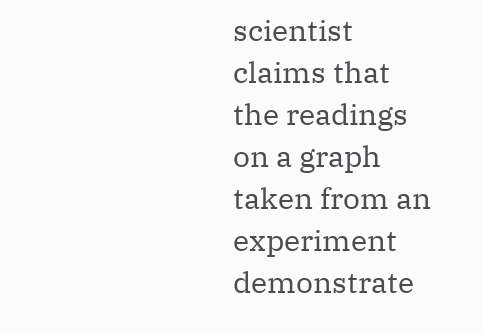scientist claims that the readings on a graph taken from an experiment demonstrate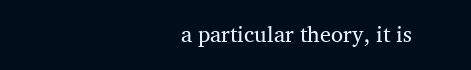a particular theory, it is